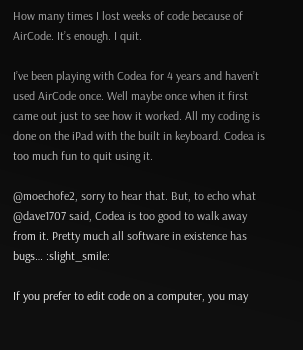How many times I lost weeks of code because of AirCode. It’s enough. I quit.

I’ve been playing with Codea for 4 years and haven’t used AirCode once. Well maybe once when it first came out just to see how it worked. All my coding is done on the iPad with the built in keyboard. Codea is too much fun to quit using it.

@moechofe2, sorry to hear that. But, to echo what @dave1707 said, Codea is too good to walk away from it. Pretty much all software in existence has bugs… :slight_smile:

If you prefer to edit code on a computer, you may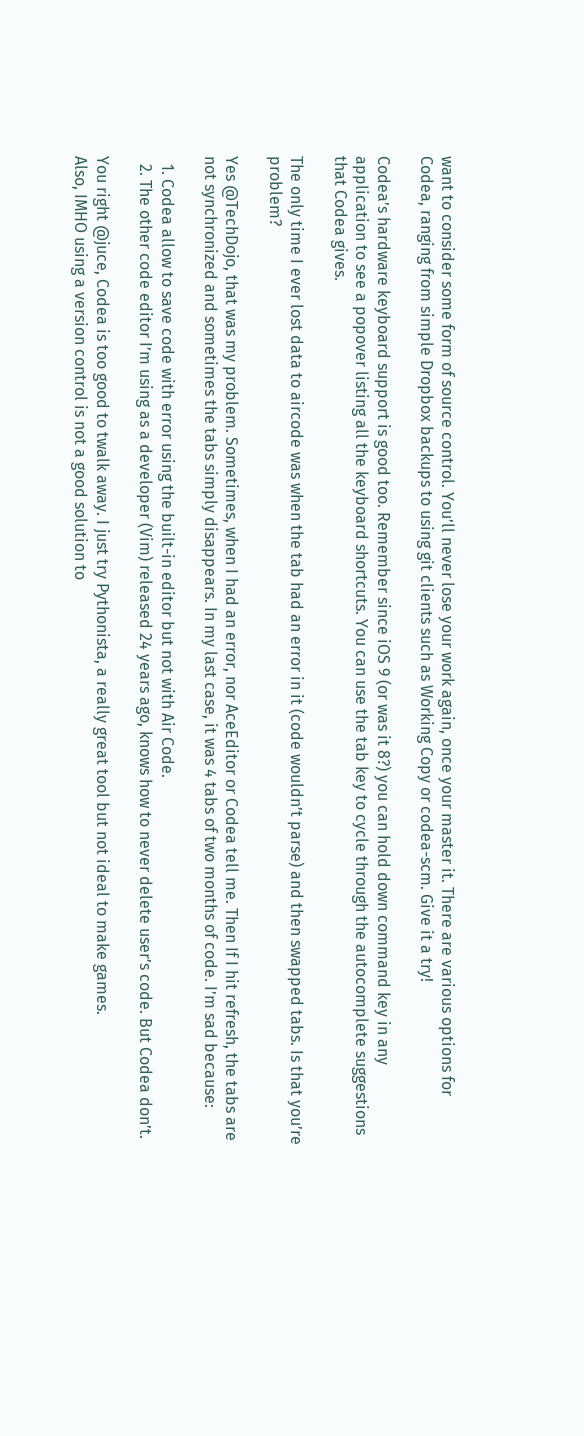want to consider some form of source control. You’ll never lose your work again, once your master it. There are various options for Codea, ranging from simple Dropbox backups to using git clients such as Working Copy or codea-scm. Give it a try!

Codea’s hardware keyboard support is good too. Remember since iOS 9 (or was it 8?) you can hold down command key in any application to see a popover listing all the keyboard shortcuts. You can use the tab key to cycle through the autocomplete suggestions that Codea gives.

The only time I ever lost data to aircode was when the tab had an error in it (code wouldn’t parse) and then swapped tabs. Is that you’re problem?

Yes @TechDojo, that was my problem. Sometimes, when I had an error, nor AceEditor or Codea tell me. Then If I hit refresh, the tabs are not synchronized and sometimes the tabs simply disappears. In my last case, it was 4 tabs of two months of code. I’m sad because:

  1. Codea allow to save code with error using the built-in editor but not with Air Code.
  2. The other code editor I’m using as a developer (Vim) released 24 years ago, knows how to never delete user’s code. But Codea don’t.

You right @juce, Codea is too good to twalk away. I just try Pythonista, a really great tool but not ideal to make games.
Also, IMHO using a version control is not a good solution to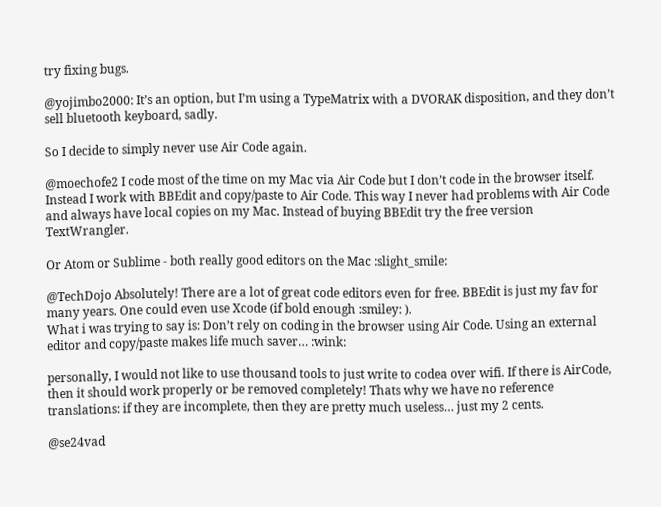try fixing bugs.

@yojimbo2000: It’s an option, but I’m using a TypeMatrix with a DVORAK disposition, and they don’t sell bluetooth keyboard, sadly.

So I decide to simply never use Air Code again.

@moechofe2 I code most of the time on my Mac via Air Code but I don’t code in the browser itself. Instead I work with BBEdit and copy/paste to Air Code. This way I never had problems with Air Code and always have local copies on my Mac. Instead of buying BBEdit try the free version TextWrangler.

Or Atom or Sublime - both really good editors on the Mac :slight_smile:

@TechDojo Absolutely! There are a lot of great code editors even for free. BBEdit is just my fav for many years. One could even use Xcode (if bold enough :smiley: ).
What i was trying to say is: Don’t rely on coding in the browser using Air Code. Using an external editor and copy/paste makes life much saver… :wink:

personally, I would not like to use thousand tools to just write to codea over wifi. If there is AirCode, then it should work properly or be removed completely! Thats why we have no reference translations: if they are incomplete, then they are pretty much useless… just my 2 cents.

@se24vad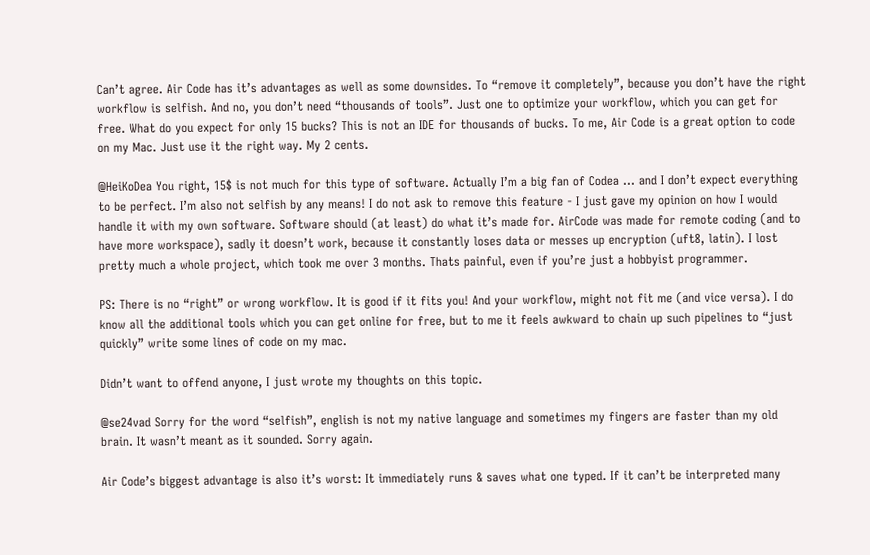Can’t agree. Air Code has it’s advantages as well as some downsides. To “remove it completely”, because you don’t have the right workflow is selfish. And no, you don’t need “thousands of tools”. Just one to optimize your workflow, which you can get for free. What do you expect for only 15 bucks? This is not an IDE for thousands of bucks. To me, Air Code is a great option to code on my Mac. Just use it the right way. My 2 cents.

@HeiKoDea You right, 15$ is not much for this type of software. Actually I’m a big fan of Codea … and I don’t expect everything to be perfect. I’m also not selfish by any means! I do not ask to remove this feature - I just gave my opinion on how I would handle it with my own software. Software should (at least) do what it’s made for. AirCode was made for remote coding (and to have more workspace), sadly it doesn’t work, because it constantly loses data or messes up encryption (uft8, latin). I lost pretty much a whole project, which took me over 3 months. Thats painful, even if you’re just a hobbyist programmer.

PS: There is no “right” or wrong workflow. It is good if it fits you! And your workflow, might not fit me (and vice versa). I do know all the additional tools which you can get online for free, but to me it feels awkward to chain up such pipelines to “just quickly” write some lines of code on my mac.

Didn’t want to offend anyone, I just wrote my thoughts on this topic.

@se24vad Sorry for the word “selfish”, english is not my native language and sometimes my fingers are faster than my old brain. It wasn’t meant as it sounded. Sorry again.

Air Code’s biggest advantage is also it’s worst: It immediately runs & saves what one typed. If it can’t be interpreted many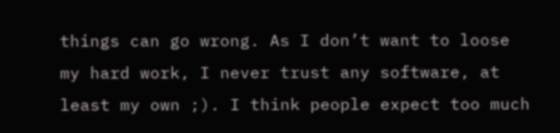things can go wrong. As I don’t want to loose my hard work, I never trust any software, at least my own ;). I think people expect too much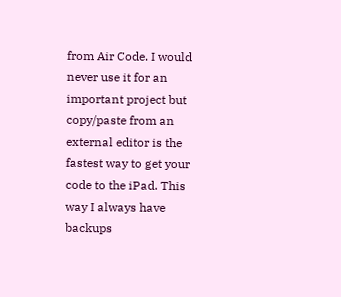from Air Code. I would never use it for an important project but copy/paste from an external editor is the fastest way to get your code to the iPad. This way I always have backups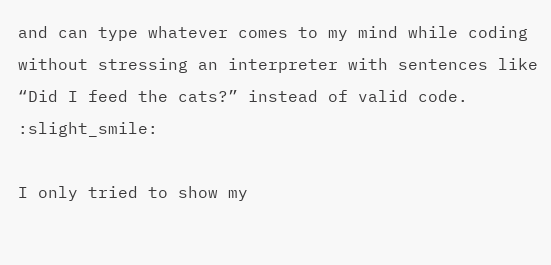and can type whatever comes to my mind while coding without stressing an interpreter with sentences like “Did I feed the cats?” instead of valid code. :slight_smile:

I only tried to show my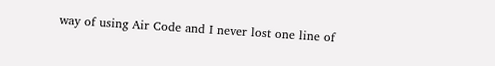way of using Air Code and I never lost one line of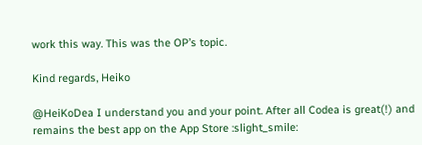work this way. This was the OP’s topic.

Kind regards, Heiko

@HeiKoDea I understand you and your point. After all Codea is great(!) and remains the best app on the App Store :slight_smile: